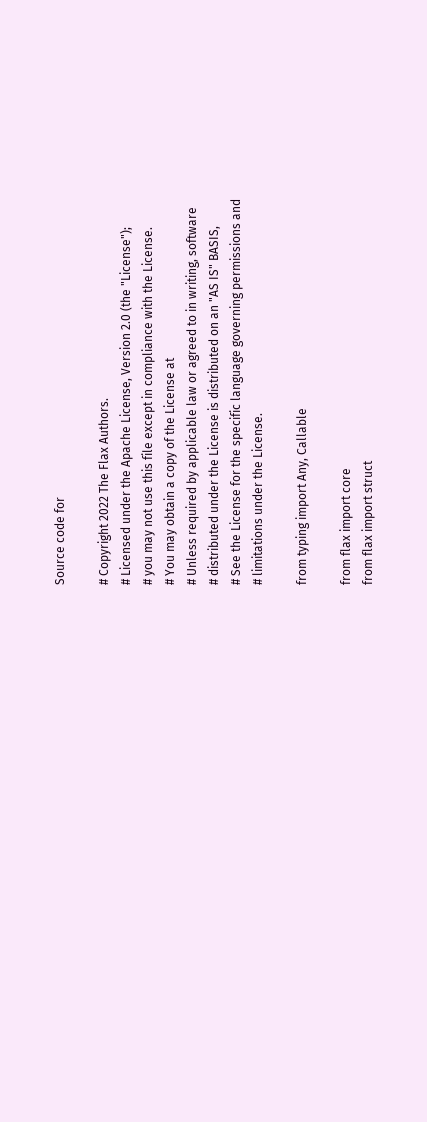Source code for

# Copyright 2022 The Flax Authors.
# Licensed under the Apache License, Version 2.0 (the "License");
# you may not use this file except in compliance with the License.
# You may obtain a copy of the License at
# Unless required by applicable law or agreed to in writing, software
# distributed under the License is distributed on an "AS IS" BASIS,
# See the License for the specific language governing permissions and
# limitations under the License.

from typing import Any, Callable

from flax import core
from flax import struct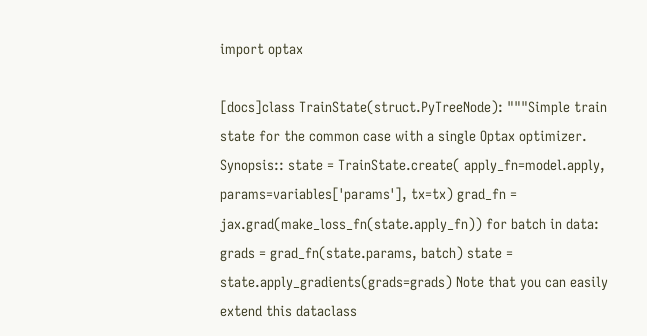import optax

[docs]class TrainState(struct.PyTreeNode): """Simple train state for the common case with a single Optax optimizer. Synopsis:: state = TrainState.create( apply_fn=model.apply, params=variables['params'], tx=tx) grad_fn = jax.grad(make_loss_fn(state.apply_fn)) for batch in data: grads = grad_fn(state.params, batch) state = state.apply_gradients(grads=grads) Note that you can easily extend this dataclass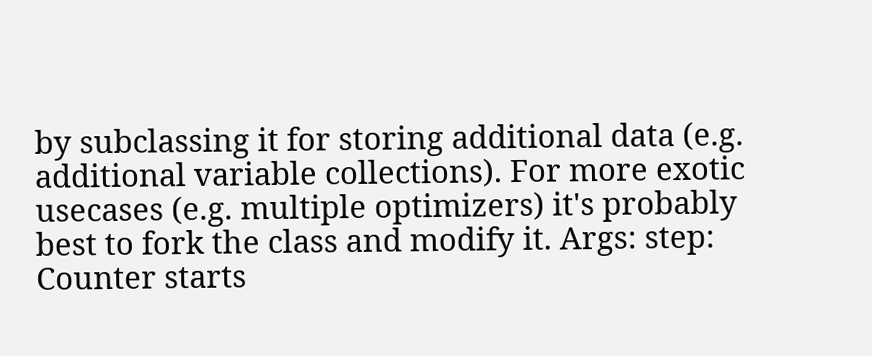by subclassing it for storing additional data (e.g. additional variable collections). For more exotic usecases (e.g. multiple optimizers) it's probably best to fork the class and modify it. Args: step: Counter starts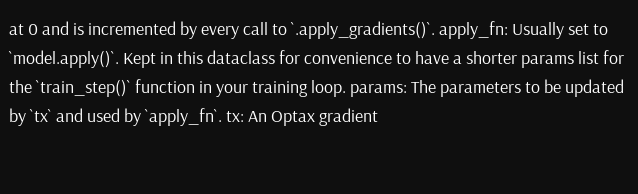at 0 and is incremented by every call to `.apply_gradients()`. apply_fn: Usually set to `model.apply()`. Kept in this dataclass for convenience to have a shorter params list for the `train_step()` function in your training loop. params: The parameters to be updated by `tx` and used by `apply_fn`. tx: An Optax gradient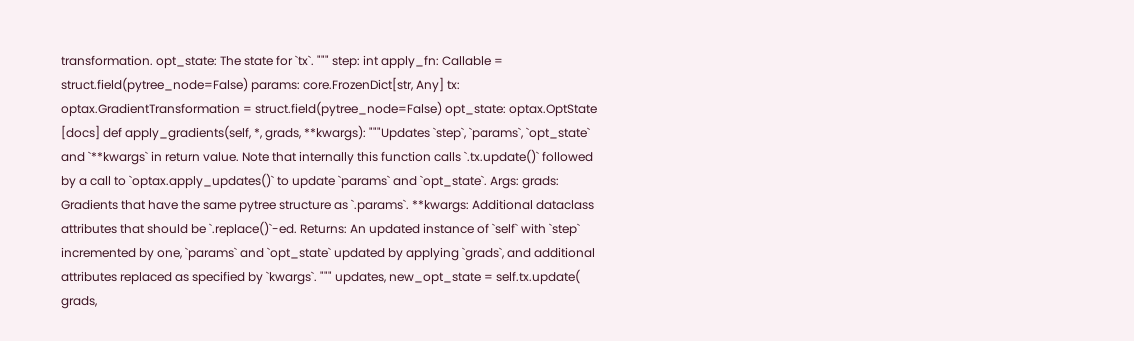transformation. opt_state: The state for `tx`. """ step: int apply_fn: Callable = struct.field(pytree_node=False) params: core.FrozenDict[str, Any] tx: optax.GradientTransformation = struct.field(pytree_node=False) opt_state: optax.OptState
[docs] def apply_gradients(self, *, grads, **kwargs): """Updates `step`, `params`, `opt_state` and `**kwargs` in return value. Note that internally this function calls `.tx.update()` followed by a call to `optax.apply_updates()` to update `params` and `opt_state`. Args: grads: Gradients that have the same pytree structure as `.params`. **kwargs: Additional dataclass attributes that should be `.replace()`-ed. Returns: An updated instance of `self` with `step` incremented by one, `params` and `opt_state` updated by applying `grads`, and additional attributes replaced as specified by `kwargs`. """ updates, new_opt_state = self.tx.update( grads,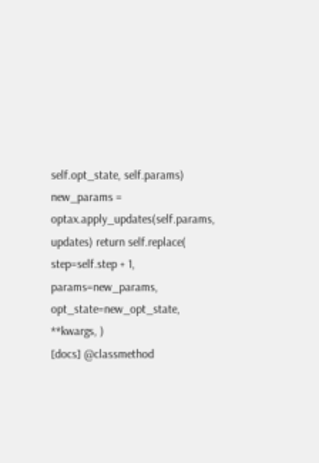self.opt_state, self.params) new_params = optax.apply_updates(self.params, updates) return self.replace( step=self.step + 1, params=new_params, opt_state=new_opt_state, **kwargs, )
[docs] @classmethod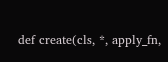def create(cls, *, apply_fn,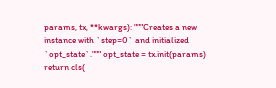params, tx, **kwargs): """Creates a new instance with `step=0` and initialized `opt_state`.""" opt_state = tx.init(params) return cls(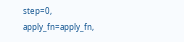step=0, apply_fn=apply_fn,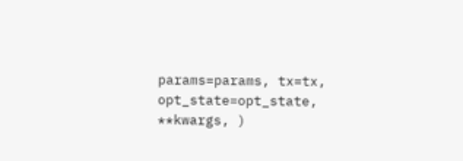params=params, tx=tx, opt_state=opt_state, **kwargs, )